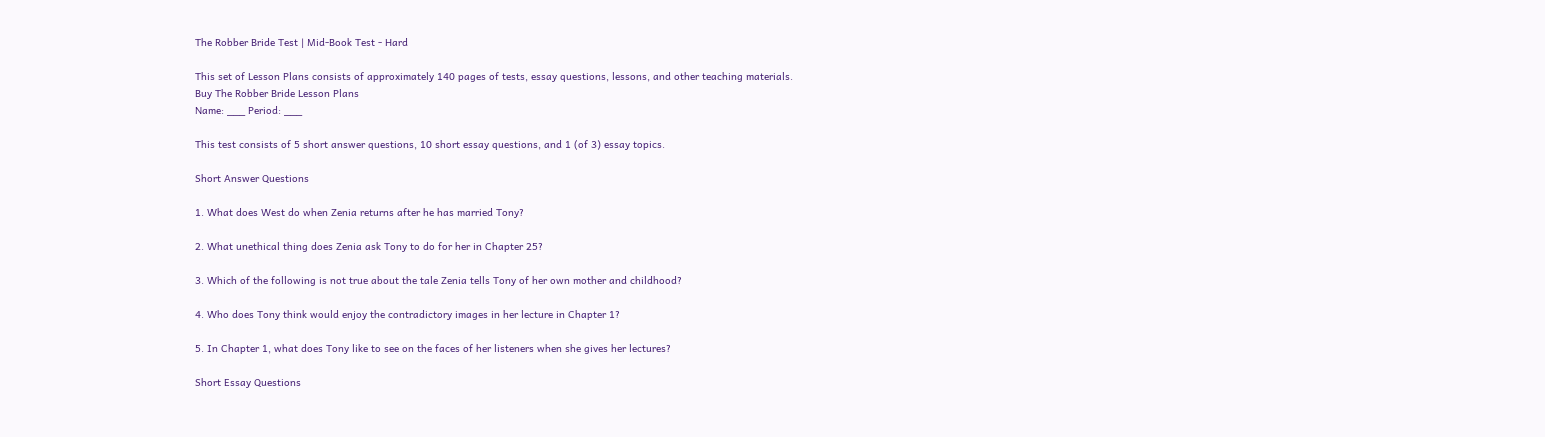The Robber Bride Test | Mid-Book Test - Hard

This set of Lesson Plans consists of approximately 140 pages of tests, essay questions, lessons, and other teaching materials.
Buy The Robber Bride Lesson Plans
Name: ___ Period: ___

This test consists of 5 short answer questions, 10 short essay questions, and 1 (of 3) essay topics.

Short Answer Questions

1. What does West do when Zenia returns after he has married Tony?

2. What unethical thing does Zenia ask Tony to do for her in Chapter 25?

3. Which of the following is not true about the tale Zenia tells Tony of her own mother and childhood?

4. Who does Tony think would enjoy the contradictory images in her lecture in Chapter 1?

5. In Chapter 1, what does Tony like to see on the faces of her listeners when she gives her lectures?

Short Essay Questions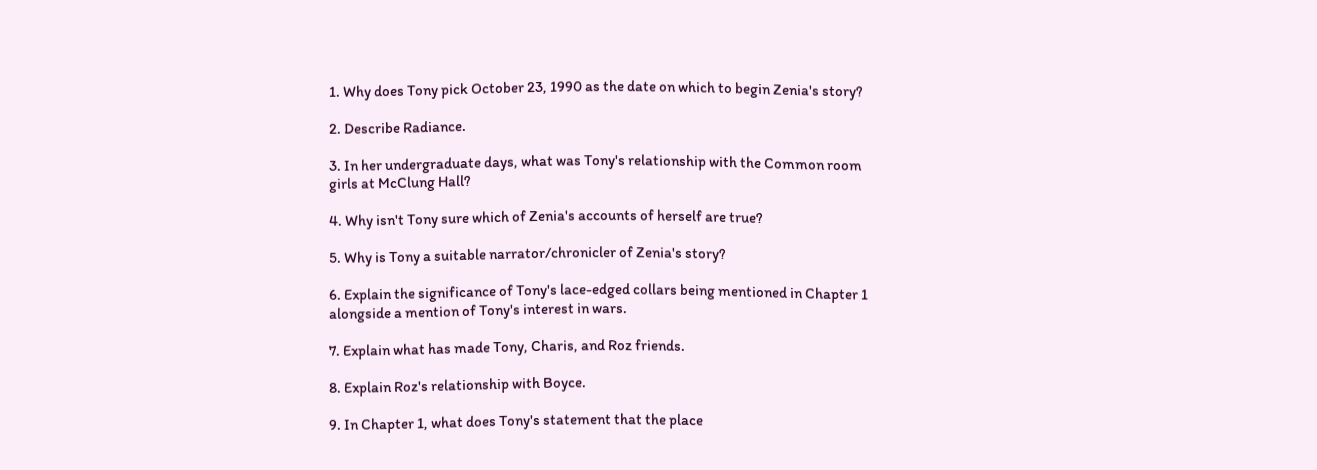1. Why does Tony pick October 23, 1990 as the date on which to begin Zenia's story?

2. Describe Radiance.

3. In her undergraduate days, what was Tony's relationship with the Common room girls at McClung Hall?

4. Why isn't Tony sure which of Zenia's accounts of herself are true?

5. Why is Tony a suitable narrator/chronicler of Zenia's story?

6. Explain the significance of Tony's lace-edged collars being mentioned in Chapter 1 alongside a mention of Tony's interest in wars.

7. Explain what has made Tony, Charis, and Roz friends.

8. Explain Roz's relationship with Boyce.

9. In Chapter 1, what does Tony's statement that the place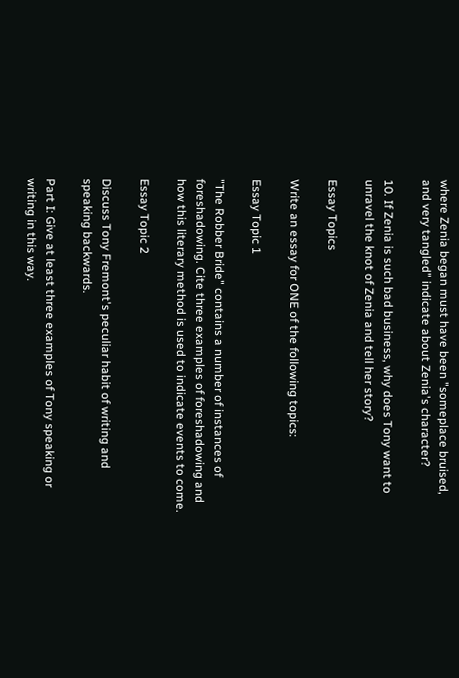where Zenia began must have been "someplace bruised, and very tangled" indicate about Zenia's character?

10. If Zenia is such bad business, why does Tony want to unravel the knot of Zenia and tell her story?

Essay Topics

Write an essay for ONE of the following topics:

Essay Topic 1

"The Robber Bride" contains a number of instances of foreshadowing. Cite three examples of foreshadowing and how this literary method is used to indicate events to come.

Essay Topic 2

Discuss Tony Fremont's peculiar habit of writing and speaking backwards.

Part I: Give at least three examples of Tony speaking or writing in this way.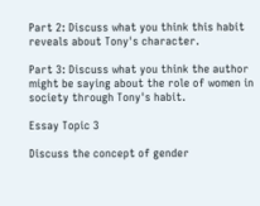Part 2: Discuss what you think this habit reveals about Tony's character.

Part 3: Discuss what you think the author might be saying about the role of women in society through Tony's habit.

Essay Topic 3

Discuss the concept of gender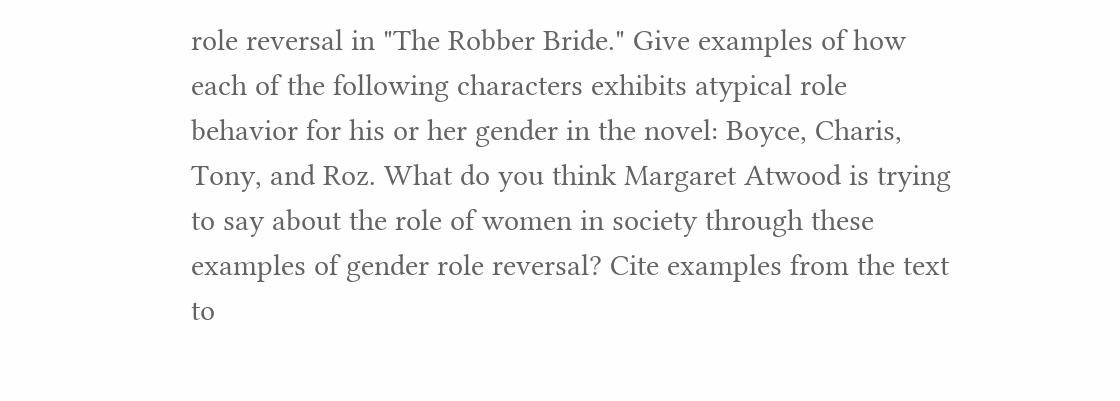role reversal in "The Robber Bride." Give examples of how each of the following characters exhibits atypical role behavior for his or her gender in the novel: Boyce, Charis, Tony, and Roz. What do you think Margaret Atwood is trying to say about the role of women in society through these examples of gender role reversal? Cite examples from the text to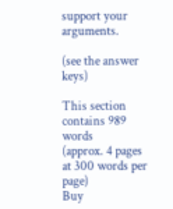support your arguments.

(see the answer keys)

This section contains 989 words
(approx. 4 pages at 300 words per page)
Buy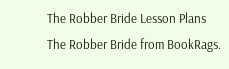The Robber Bride Lesson Plans
The Robber Bride from BookRags.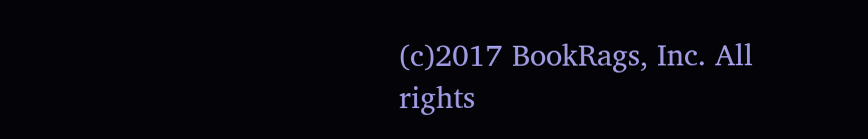(c)2017 BookRags, Inc. All rights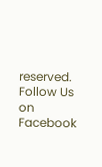reserved.
Follow Us on Facebook